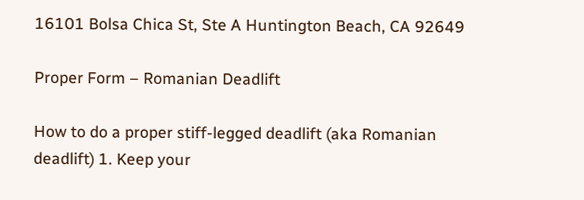16101 Bolsa Chica St, Ste A Huntington Beach, CA 92649

Proper Form – Romanian Deadlift

How to do a proper stiff-legged deadlift (aka Romanian deadlift) 1. Keep your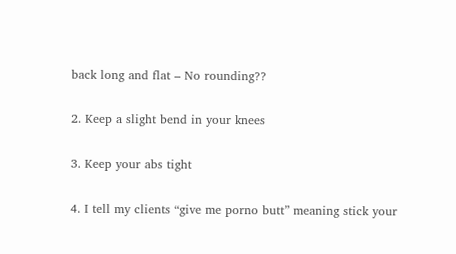back long and flat – No rounding??

2. Keep a slight bend in your knees

3. Keep your abs tight

4. I tell my clients “give me porno butt” meaning stick your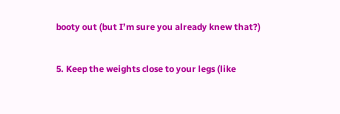booty out (but I’m sure you already knew that?)

5. Keep the weights close to your legs (like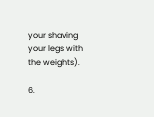your shaving your legs with the weights).

6.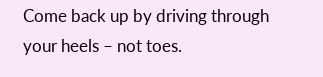Come back up by driving through your heels – not toes.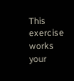This exercise works your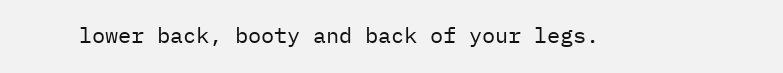lower back, booty and back of your legs.